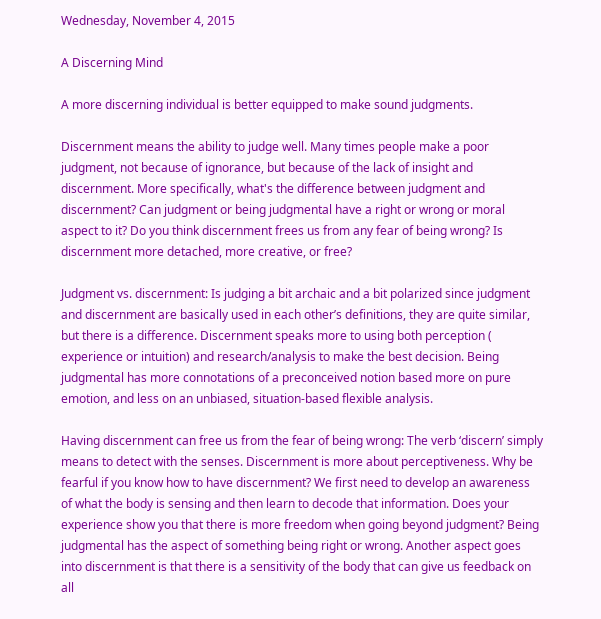Wednesday, November 4, 2015

A Discerning Mind

A more discerning individual is better equipped to make sound judgments.

Discernment means the ability to judge well. Many times people make a poor judgment, not because of ignorance, but because of the lack of insight and discernment. More specifically, what's the difference between judgment and discernment? Can judgment or being judgmental have a right or wrong or moral aspect to it? Do you think discernment frees us from any fear of being wrong? Is discernment more detached, more creative, or free?

Judgment vs. discernment: Is judging a bit archaic and a bit polarized since judgment and discernment are basically used in each other’s definitions, they are quite similar, but there is a difference. Discernment speaks more to using both perception ( experience or intuition) and research/analysis to make the best decision. Being judgmental has more connotations of a preconceived notion based more on pure emotion, and less on an unbiased, situation-based flexible analysis.

Having discernment can free us from the fear of being wrong: The verb ‘discern’ simply means to detect with the senses. Discernment is more about perceptiveness. Why be fearful if you know how to have discernment? We first need to develop an awareness of what the body is sensing and then learn to decode that information. Does your experience show you that there is more freedom when going beyond judgment? Being judgmental has the aspect of something being right or wrong. Another aspect goes into discernment is that there is a sensitivity of the body that can give us feedback on all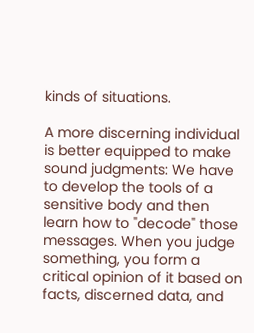kinds of situations.

A more discerning individual is better equipped to make sound judgments: We have to develop the tools of a sensitive body and then learn how to "decode" those messages. When you judge something, you form a critical opinion of it based on facts, discerned data, and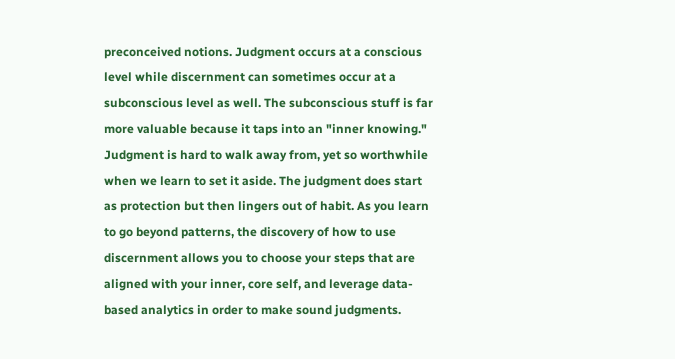preconceived notions. Judgment occurs at a conscious level while discernment can sometimes occur at a subconscious level as well. The subconscious stuff is far more valuable because it taps into an "inner knowing." Judgment is hard to walk away from, yet so worthwhile when we learn to set it aside. The judgment does start as protection but then lingers out of habit. As you learn to go beyond patterns, the discovery of how to use discernment allows you to choose your steps that are aligned with your inner, core self, and leverage data-based analytics in order to make sound judgments.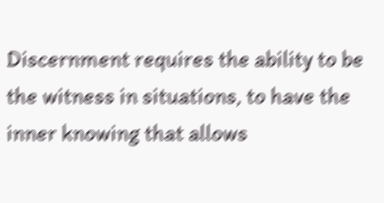Discernment requires the ability to be the witness in situations, to have the inner knowing that allows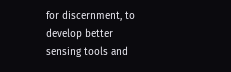for discernment, to develop better sensing tools and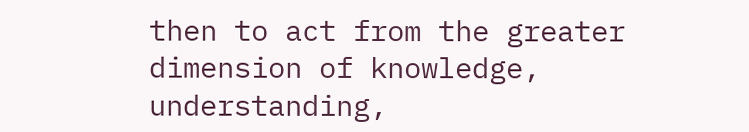then to act from the greater dimension of knowledge, understanding,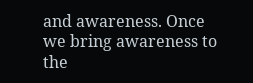and awareness. Once we bring awareness to the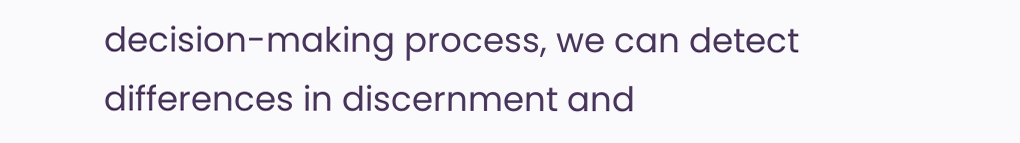decision-making process, we can detect differences in discernment and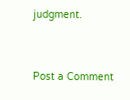judgment.


Post a Comment